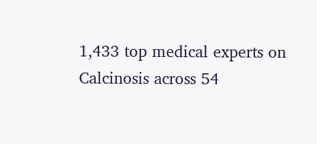1,433 top medical experts on Calcinosis across 54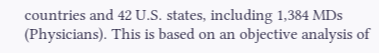countries and 42 U.S. states, including 1,384 MDs (Physicians). This is based on an objective analysis of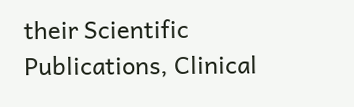their Scientific Publications, Clinical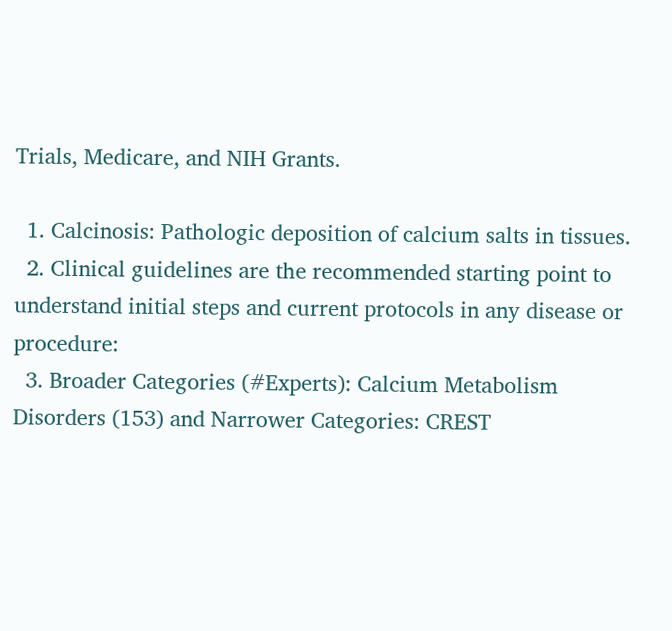Trials, Medicare, and NIH Grants.

  1. Calcinosis: Pathologic deposition of calcium salts in tissues.
  2. Clinical guidelines are the recommended starting point to understand initial steps and current protocols in any disease or procedure:
  3. Broader Categories (#Experts): Calcium Metabolism Disorders (153) and Narrower Categories: CREST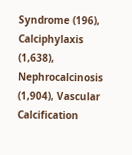Syndrome (196), Calciphylaxis (1,638), Nephrocalcinosis (1,904), Vascular Calcification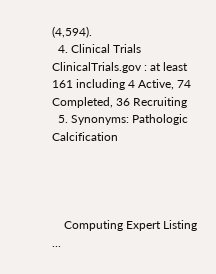(4,594).
  4. Clinical Trials ClinicalTrials.gov : at least 161 including 4 Active, 74 Completed, 36 Recruiting
  5. Synonyms: Pathologic Calcification




    Computing Expert Listing ...